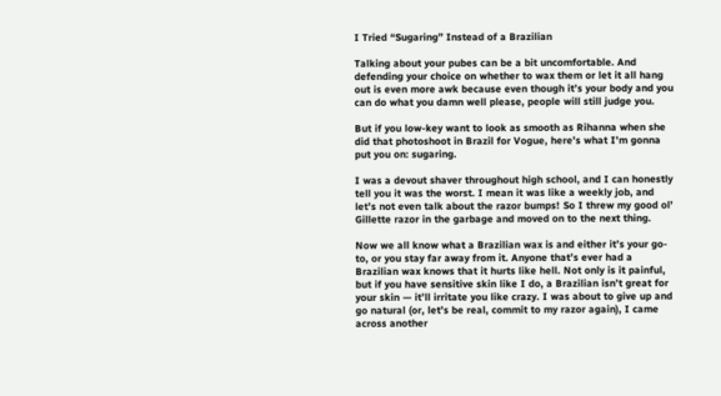I Tried “Sugaring” Instead of a Brazilian

Talking about your pubes can be a bit uncomfortable. And defending your choice on whether to wax them or let it all hang out is even more awk because even though it’s your body and you can do what you damn well please, people will still judge you.

But if you low-key want to look as smooth as Rihanna when she did that photoshoot in Brazil for Vogue, here’s what I’m gonna put you on: sugaring.

I was a devout shaver throughout high school, and I can honestly tell you it was the worst. I mean it was like a weekly job, and let’s not even talk about the razor bumps! So I threw my good ol’ Gillette razor in the garbage and moved on to the next thing.

Now we all know what a Brazilian wax is and either it’s your go-to, or you stay far away from it. Anyone that’s ever had a Brazilian wax knows that it hurts like hell. Not only is it painful, but if you have sensitive skin like I do, a Brazilian isn’t great for your skin — it’ll irritate you like crazy. I was about to give up and go natural (or, let’s be real, commit to my razor again), I came across another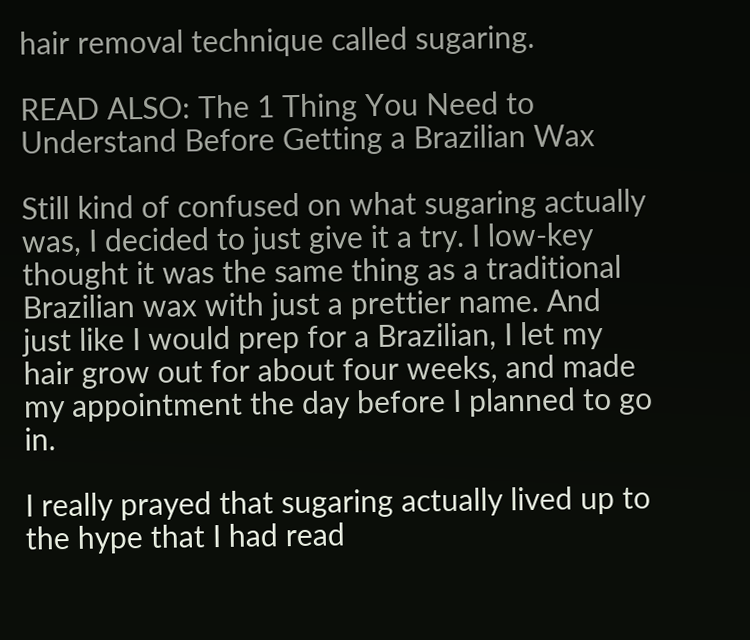hair removal technique called sugaring.

READ ALSO: The 1 Thing You Need to Understand Before Getting a Brazilian Wax

Still kind of confused on what sugaring actually was, I decided to just give it a try. I low-key thought it was the same thing as a traditional Brazilian wax with just a prettier name. And just like I would prep for a Brazilian, I let my hair grow out for about four weeks, and made my appointment the day before I planned to go in.

I really prayed that sugaring actually lived up to the hype that I had read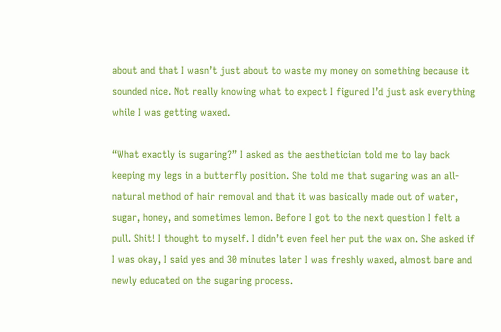about and that I wasn’t just about to waste my money on something because it sounded nice. Not really knowing what to expect I figured I’d just ask everything while I was getting waxed.

“What exactly is sugaring?” I asked as the aesthetician told me to lay back keeping my legs in a butterfly position. She told me that sugaring was an all-natural method of hair removal and that it was basically made out of water, sugar, honey, and sometimes lemon. Before I got to the next question I felt a pull. Shit! I thought to myself. I didn’t even feel her put the wax on. She asked if I was okay, I said yes and 30 minutes later I was freshly waxed, almost bare and newly educated on the sugaring process.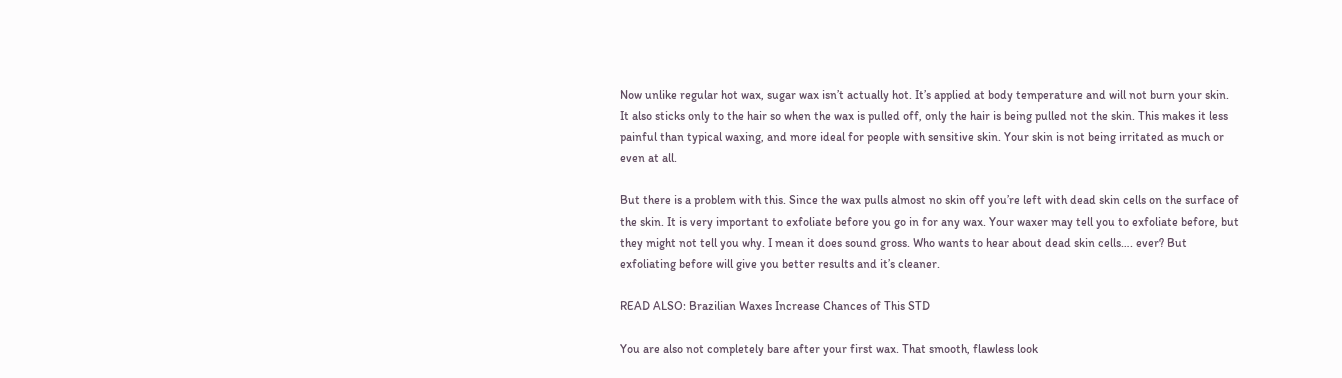Now unlike regular hot wax, sugar wax isn’t actually hot. It’s applied at body temperature and will not burn your skin. It also sticks only to the hair so when the wax is pulled off, only the hair is being pulled not the skin. This makes it less painful than typical waxing, and more ideal for people with sensitive skin. Your skin is not being irritated as much or even at all.

But there is a problem with this. Since the wax pulls almost no skin off you’re left with dead skin cells on the surface of the skin. It is very important to exfoliate before you go in for any wax. Your waxer may tell you to exfoliate before, but they might not tell you why. I mean it does sound gross. Who wants to hear about dead skin cells…. ever? But exfoliating before will give you better results and it’s cleaner.

READ ALSO: Brazilian Waxes Increase Chances of This STD

You are also not completely bare after your first wax. That smooth, flawless look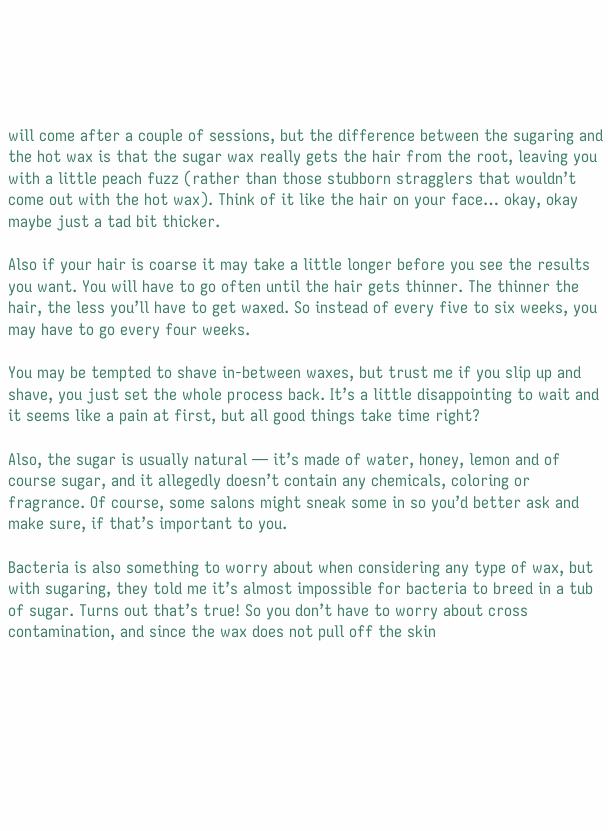will come after a couple of sessions, but the difference between the sugaring and the hot wax is that the sugar wax really gets the hair from the root, leaving you with a little peach fuzz (rather than those stubborn stragglers that wouldn’t come out with the hot wax). Think of it like the hair on your face… okay, okay maybe just a tad bit thicker.

Also if your hair is coarse it may take a little longer before you see the results you want. You will have to go often until the hair gets thinner. The thinner the hair, the less you’ll have to get waxed. So instead of every five to six weeks, you may have to go every four weeks.

You may be tempted to shave in-between waxes, but trust me if you slip up and shave, you just set the whole process back. It’s a little disappointing to wait and it seems like a pain at first, but all good things take time right?

Also, the sugar is usually natural — it’s made of water, honey, lemon and of course sugar, and it allegedly doesn’t contain any chemicals, coloring or fragrance. Of course, some salons might sneak some in so you’d better ask and make sure, if that’s important to you.

Bacteria is also something to worry about when considering any type of wax, but with sugaring, they told me it’s almost impossible for bacteria to breed in a tub of sugar. Turns out that’s true! So you don’t have to worry about cross contamination, and since the wax does not pull off the skin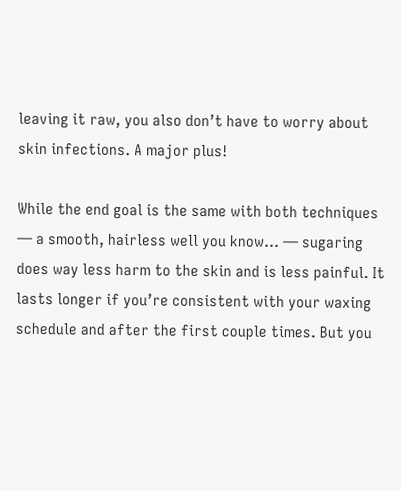leaving it raw, you also don’t have to worry about skin infections. A major plus!

While the end goal is the same with both techniques — a smooth, hairless well you know… — sugaring does way less harm to the skin and is less painful. It lasts longer if you’re consistent with your waxing schedule and after the first couple times. But you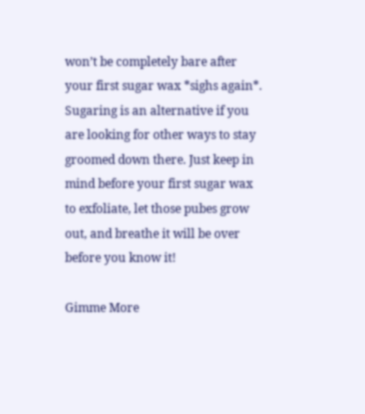won’t be completely bare after your first sugar wax *sighs again*. Sugaring is an alternative if you are looking for other ways to stay groomed down there. Just keep in mind before your first sugar wax to exfoliate, let those pubes grow out, and breathe it will be over before you know it!

Gimme More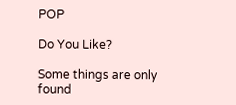POP

Do You Like?

Some things are only found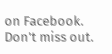on Facebook. Don't miss out.